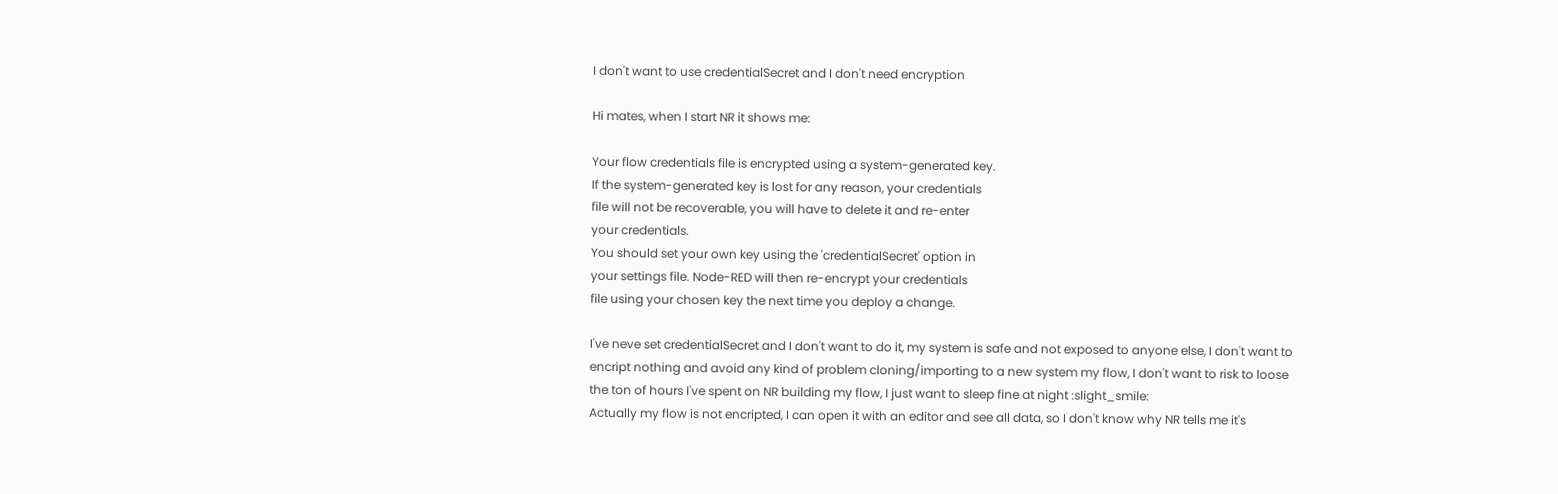I don't want to use credentialSecret and I don't need encryption

Hi mates, when I start NR it shows me:

Your flow credentials file is encrypted using a system-generated key.
If the system-generated key is lost for any reason, your credentials
file will not be recoverable, you will have to delete it and re-enter
your credentials.
You should set your own key using the 'credentialSecret' option in
your settings file. Node-RED will then re-encrypt your credentials
file using your chosen key the next time you deploy a change.

I've neve set credentialSecret and I don't want to do it, my system is safe and not exposed to anyone else, I don't want to encript nothing and avoid any kind of problem cloning/importing to a new system my flow, I don't want to risk to loose the ton of hours I've spent on NR building my flow, I just want to sleep fine at night :slight_smile:
Actually my flow is not encripted, I can open it with an editor and see all data, so I don't know why NR tells me it's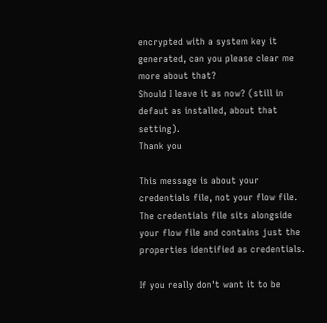encrypted with a system key it generated, can you please clear me more about that?
Should I leave it as now? (still in defaut as installed, about that setting).
Thank you

This message is about your credentials file, not your flow file. The credentials file sits alongside your flow file and contains just the properties identified as credentials.

If you really don't want it to be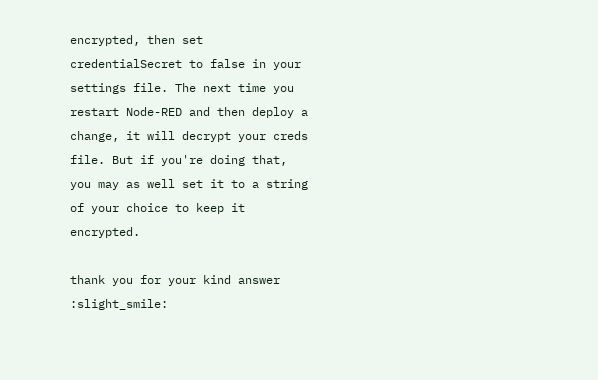encrypted, then set credentialSecret to false in your settings file. The next time you restart Node-RED and then deploy a change, it will decrypt your creds file. But if you're doing that, you may as well set it to a string of your choice to keep it encrypted.

thank you for your kind answer :slight_smile: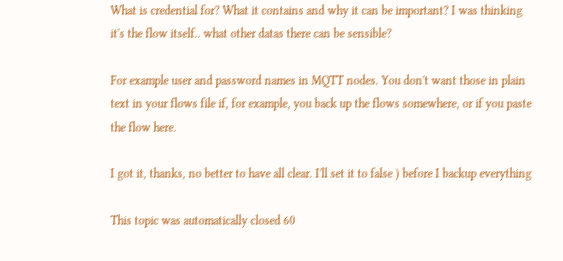What is credential for? What it contains and why it can be important? I was thinking it's the flow itself.. what other datas there can be sensible?

For example user and password names in MQTT nodes. You don't want those in plain text in your flows file if, for example, you back up the flows somewhere, or if you paste the flow here.

I got it, thanks, no better to have all clear. I'll set it to false ) before I backup everything

This topic was automatically closed 60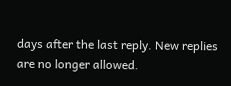days after the last reply. New replies are no longer allowed.